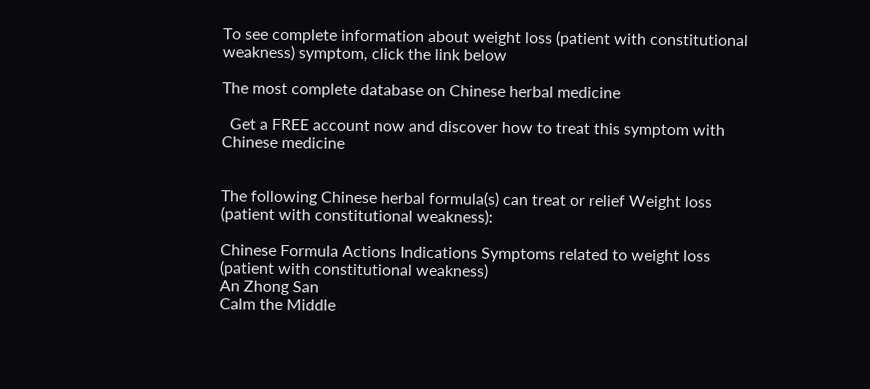To see complete information about weight loss (patient with constitutional weakness) symptom, click the link below

The most complete database on Chinese herbal medicine

  Get a FREE account now and discover how to treat this symptom with Chinese medicine


The following Chinese herbal formula(s) can treat or relief Weight loss (patient with constitutional weakness):

Chinese Formula Actions Indications Symptoms related to weight loss (patient with constitutional weakness)
An Zhong San
Calm the Middle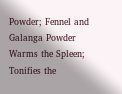Powder; Fennel and Galanga Powder
Warms the Spleen; Tonifies the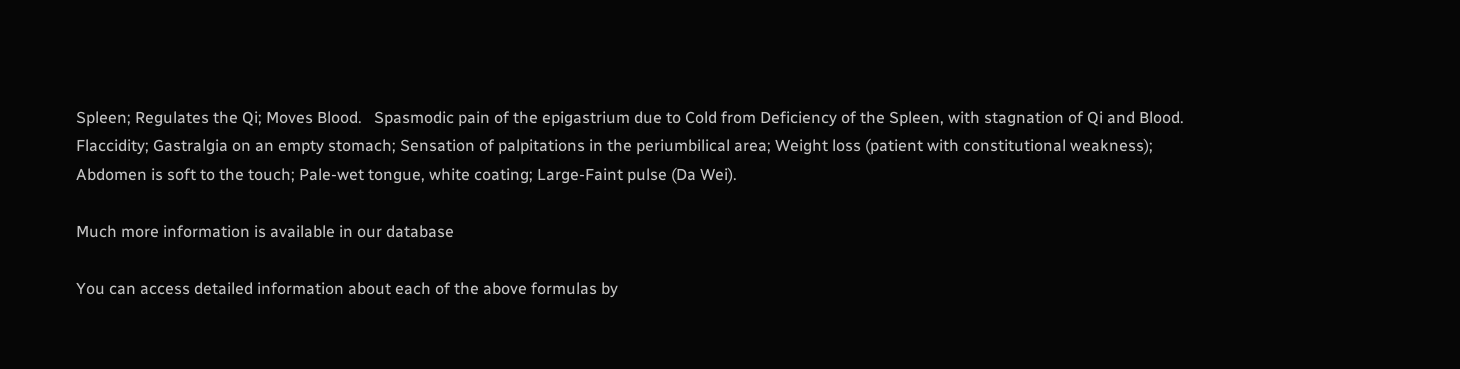Spleen; Regulates the Qi; Moves Blood.   Spasmodic pain of the epigastrium due to Cold from Deficiency of the Spleen, with stagnation of Qi and Blood.  Flaccidity; Gastralgia on an empty stomach; Sensation of palpitations in the periumbilical area; Weight loss (patient with constitutional weakness); Abdomen is soft to the touch; Pale-wet tongue, white coating; Large-Faint pulse (Da Wei).

Much more information is available in our database

You can access detailed information about each of the above formulas by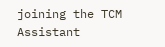joining the TCM Assistant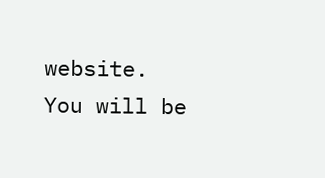website. You will be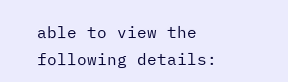able to view the following details: